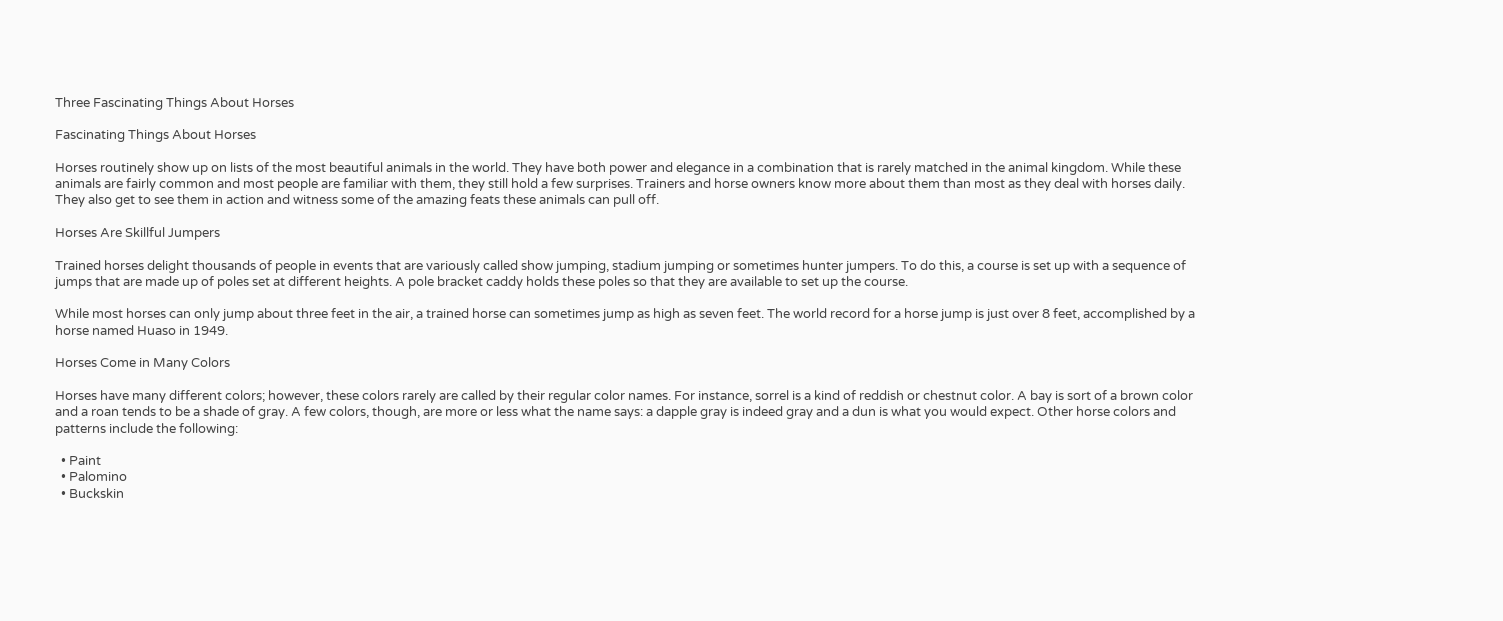Three Fascinating Things About Horses

Fascinating Things About Horses

Horses routinely show up on lists of the most beautiful animals in the world. They have both power and elegance in a combination that is rarely matched in the animal kingdom. While these animals are fairly common and most people are familiar with them, they still hold a few surprises. Trainers and horse owners know more about them than most as they deal with horses daily. They also get to see them in action and witness some of the amazing feats these animals can pull off.

Horses Are Skillful Jumpers

Trained horses delight thousands of people in events that are variously called show jumping, stadium jumping or sometimes hunter jumpers. To do this, a course is set up with a sequence of jumps that are made up of poles set at different heights. A pole bracket caddy holds these poles so that they are available to set up the course.

While most horses can only jump about three feet in the air, a trained horse can sometimes jump as high as seven feet. The world record for a horse jump is just over 8 feet, accomplished by a horse named Huaso in 1949.

Horses Come in Many Colors

Horses have many different colors; however, these colors rarely are called by their regular color names. For instance, sorrel is a kind of reddish or chestnut color. A bay is sort of a brown color and a roan tends to be a shade of gray. A few colors, though, are more or less what the name says: a dapple gray is indeed gray and a dun is what you would expect. Other horse colors and patterns include the following:

  • Paint
  • Palomino
  • Buckskin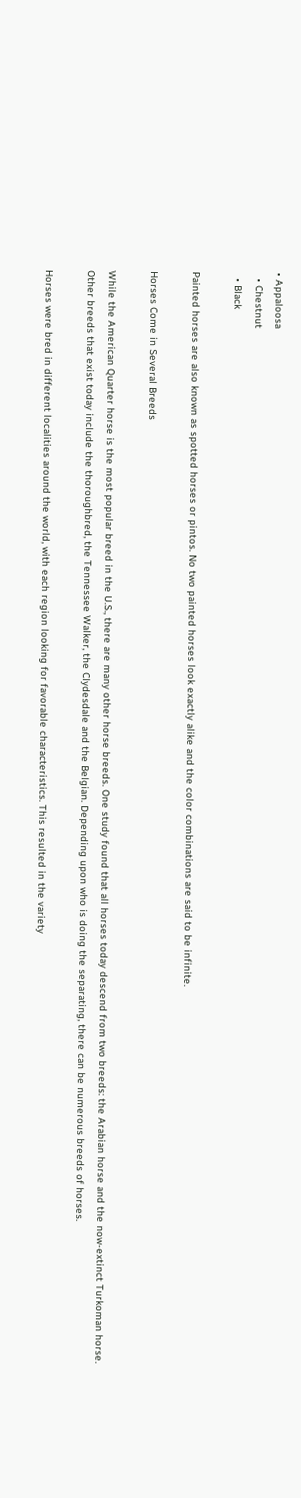• Appaloosa
  • Chestnut
  • Black

Painted horses are also known as spotted horses or pintos. No two painted horses look exactly alike and the color combinations are said to be infinite.

Horses Come in Several Breeds

While the American Quarter horse is the most popular breed in the U.S., there are many other horse breeds. One study found that all horses today descend from two breeds: the Arabian horse and the now-extinct Turkoman horse. Other breeds that exist today include the thoroughbred, the Tennessee Walker, the Clydesdale and the Belgian. Depending upon who is doing the separating, there can be numerous breeds of horses.

Horses were bred in different localities around the world, with each region looking for favorable characteristics. This resulted in the variety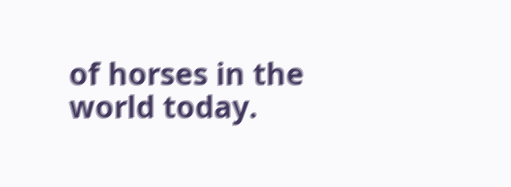of horses in the world today.